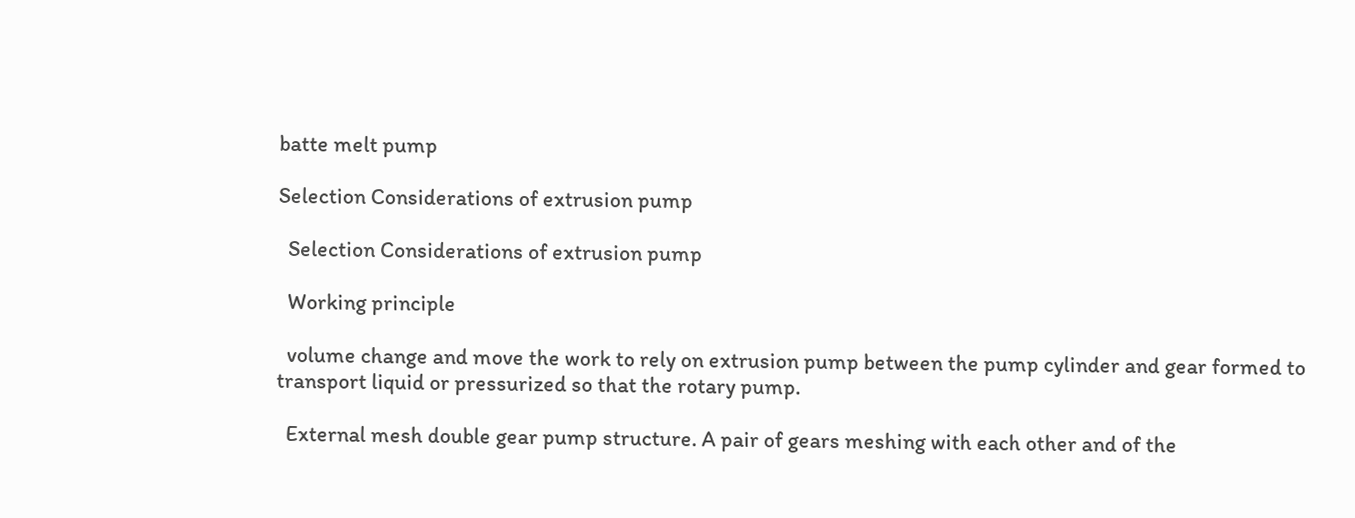batte melt pump

Selection Considerations of extrusion pump

  Selection Considerations of extrusion pump

  Working principle

  volume change and move the work to rely on extrusion pump between the pump cylinder and gear formed to transport liquid or pressurized so that the rotary pump.

  External mesh double gear pump structure. A pair of gears meshing with each other and of the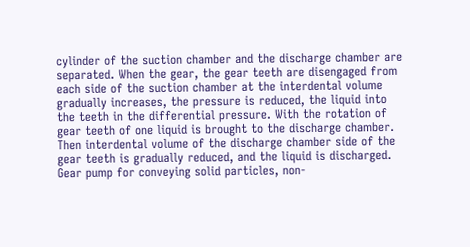cylinder of the suction chamber and the discharge chamber are separated. When the gear, the gear teeth are disengaged from each side of the suction chamber at the interdental volume gradually increases, the pressure is reduced, the liquid into the teeth in the differential pressure. With the rotation of gear teeth of one liquid is brought to the discharge chamber. Then interdental volume of the discharge chamber side of the gear teeth is gradually reduced, and the liquid is discharged. Gear pump for conveying solid particles, non-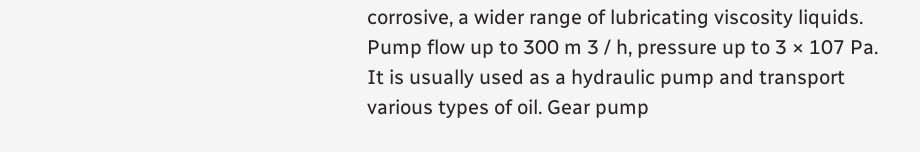corrosive, a wider range of lubricating viscosity liquids. Pump flow up to 300 m 3 / h, pressure up to 3 × 107 Pa. It is usually used as a hydraulic pump and transport various types of oil. Gear pump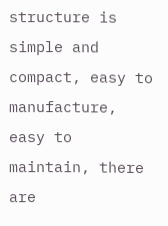structure is simple and compact, easy to manufacture, easy to maintain, there are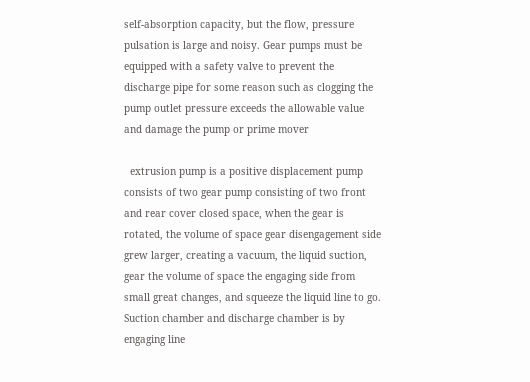self-absorption capacity, but the flow, pressure pulsation is large and noisy. Gear pumps must be equipped with a safety valve to prevent the discharge pipe for some reason such as clogging the pump outlet pressure exceeds the allowable value and damage the pump or prime mover

  extrusion pump is a positive displacement pump consists of two gear pump consisting of two front and rear cover closed space, when the gear is rotated, the volume of space gear disengagement side grew larger, creating a vacuum, the liquid suction, gear the volume of space the engaging side from small great changes, and squeeze the liquid line to go. Suction chamber and discharge chamber is by engaging line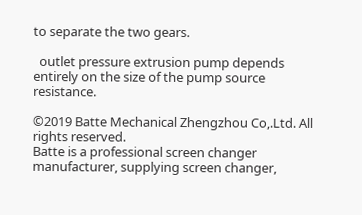to separate the two gears.

  outlet pressure extrusion pump depends entirely on the size of the pump source resistance.

©2019 Batte Mechanical Zhengzhou Co,.Ltd. All rights reserved.
Batte is a professional screen changer manufacturer, supplying screen changer,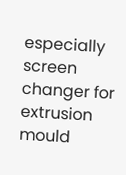especially screen changer for extrusion mould